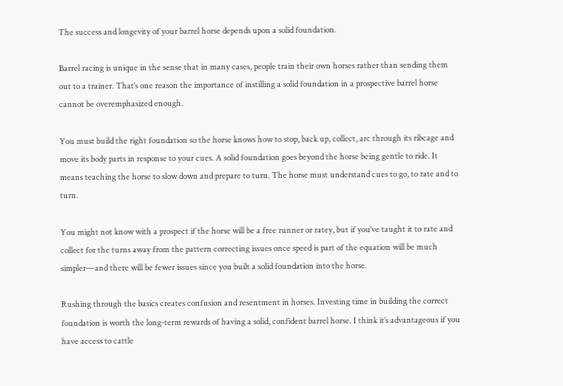The success and longevity of your barrel horse depends upon a solid foundation.

Barrel racing is unique in the sense that in many cases, people train their own horses rather than sending them out to a trainer. That’s one reason the importance of instilling a solid foundation in a prospective barrel horse cannot be overemphasized enough.

You must build the right foundation so the horse knows how to stop, back up, collect, arc through its ribcage and move its body parts in response to your cues. A solid foundation goes beyond the horse being gentle to ride. It means teaching the horse to slow down and prepare to turn. The horse must understand cues to go, to rate and to turn.

You might not know with a prospect if the horse will be a free runner or ratey, but if you’ve taught it to rate and collect for the turns away from the pattern correcting issues once speed is part of the equation will be much simpler—and there will be fewer issues since you built a solid foundation into the horse.

Rushing through the basics creates confusion and resentment in horses. Investing time in building the correct foundation is worth the long-term rewards of having a solid, confident barrel horse. I think it’s advantageous if you have access to cattle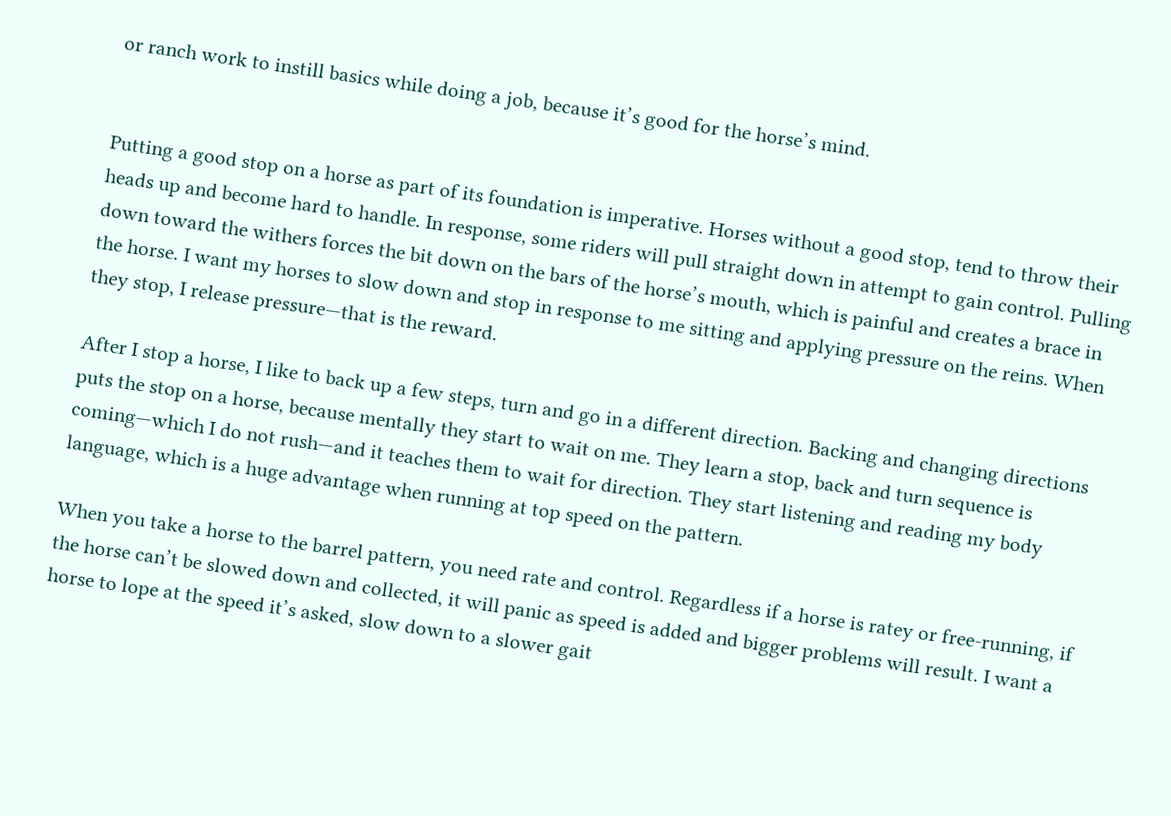or ranch work to instill basics while doing a job, because it’s good for the horse’s mind.


Putting a good stop on a horse as part of its foundation is imperative. Horses without a good stop, tend to throw their heads up and become hard to handle. In response, some riders will pull straight down in attempt to gain control. Pulling down toward the withers forces the bit down on the bars of the horse’s mouth, which is painful and creates a brace in the horse. I want my horses to slow down and stop in response to me sitting and applying pressure on the reins. When they stop, I release pressure—that is the reward.

After I stop a horse, I like to back up a few steps, turn and go in a different direction. Backing and changing directions puts the stop on a horse, because mentally they start to wait on me. They learn a stop, back and turn sequence is coming—which I do not rush—and it teaches them to wait for direction. They start listening and reading my body language, which is a huge advantage when running at top speed on the pattern.

When you take a horse to the barrel pattern, you need rate and control. Regardless if a horse is ratey or free-running, if the horse can’t be slowed down and collected, it will panic as speed is added and bigger problems will result. I want a horse to lope at the speed it’s asked, slow down to a slower gait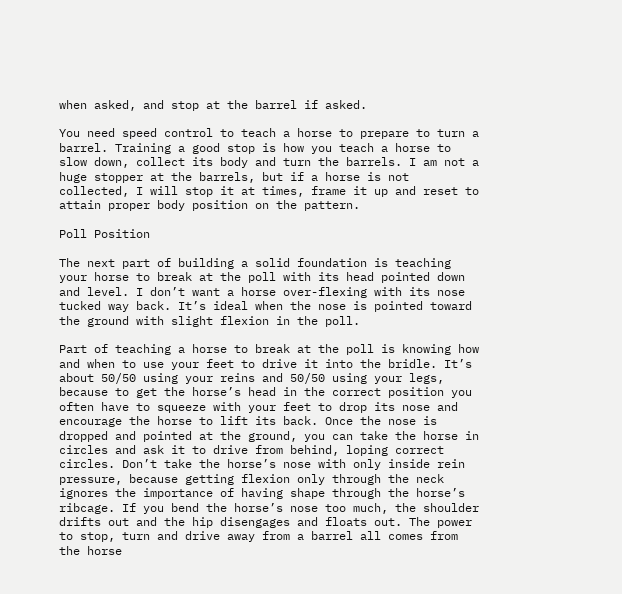when asked, and stop at the barrel if asked.

You need speed control to teach a horse to prepare to turn a barrel. Training a good stop is how you teach a horse to slow down, collect its body and turn the barrels. I am not a huge stopper at the barrels, but if a horse is not collected, I will stop it at times, frame it up and reset to attain proper body position on the pattern.

Poll Position

The next part of building a solid foundation is teaching your horse to break at the poll with its head pointed down and level. I don’t want a horse over-flexing with its nose tucked way back. It’s ideal when the nose is pointed toward the ground with slight flexion in the poll.

Part of teaching a horse to break at the poll is knowing how and when to use your feet to drive it into the bridle. It’s about 50/50 using your reins and 50/50 using your legs, because to get the horse’s head in the correct position you often have to squeeze with your feet to drop its nose and encourage the horse to lift its back. Once the nose is dropped and pointed at the ground, you can take the horse in circles and ask it to drive from behind, loping correct circles. Don’t take the horse’s nose with only inside rein pressure, because getting flexion only through the neck ignores the importance of having shape through the horse’s ribcage. If you bend the horse’s nose too much, the shoulder drifts out and the hip disengages and floats out. The power to stop, turn and drive away from a barrel all comes from the horse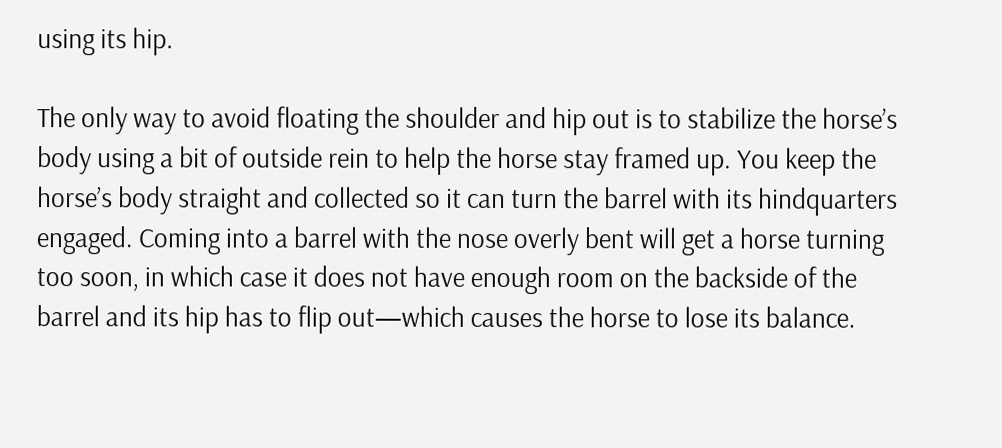using its hip.

The only way to avoid floating the shoulder and hip out is to stabilize the horse’s body using a bit of outside rein to help the horse stay framed up. You keep the horse’s body straight and collected so it can turn the barrel with its hindquarters engaged. Coming into a barrel with the nose overly bent will get a horse turning too soon, in which case it does not have enough room on the backside of the barrel and its hip has to flip out—which causes the horse to lose its balance.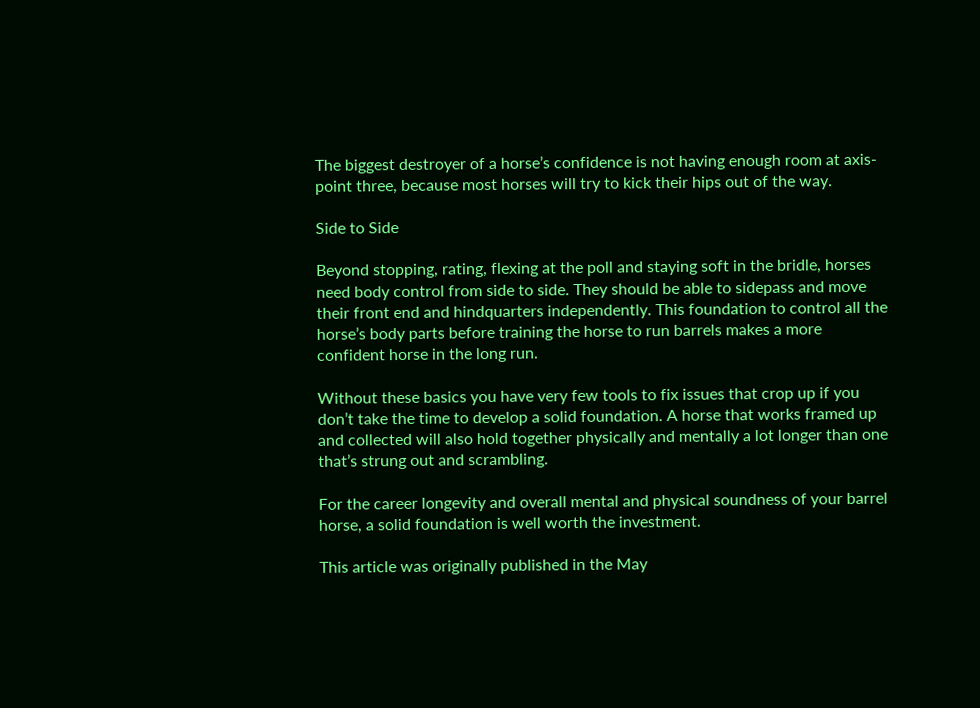The biggest destroyer of a horse’s confidence is not having enough room at axis-point three, because most horses will try to kick their hips out of the way.

Side to Side

Beyond stopping, rating, flexing at the poll and staying soft in the bridle, horses need body control from side to side. They should be able to sidepass and move their front end and hindquarters independently. This foundation to control all the horse’s body parts before training the horse to run barrels makes a more confident horse in the long run.

Without these basics you have very few tools to fix issues that crop up if you don’t take the time to develop a solid foundation. A horse that works framed up and collected will also hold together physically and mentally a lot longer than one that’s strung out and scrambling.

For the career longevity and overall mental and physical soundness of your barrel horse, a solid foundation is well worth the investment.

This article was originally published in the May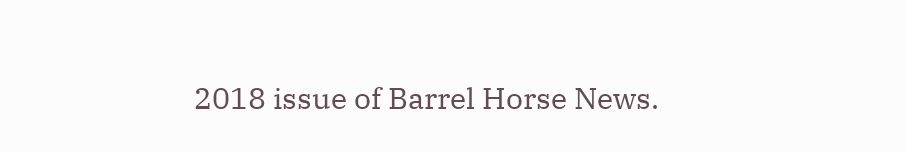2018 issue of Barrel Horse News.